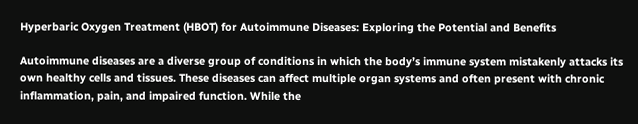Hyperbaric Oxygen Treatment (HBOT) for Autoimmune Diseases: Exploring the Potential and Benefits

Autoimmune diseases are a diverse group of conditions in which the body’s immune system mistakenly attacks its own healthy cells and tissues. These diseases can affect multiple organ systems and often present with chronic inflammation, pain, and impaired function. While the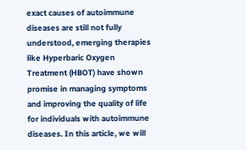exact causes of autoimmune diseases are still not fully understood, emerging therapies like Hyperbaric Oxygen Treatment (HBOT) have shown promise in managing symptoms and improving the quality of life for individuals with autoimmune diseases. In this article, we will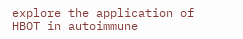explore the application of HBOT in autoimmune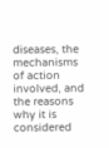diseases, the mechanisms of action involved, and the reasons why it is considered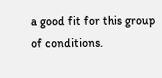a good fit for this group of conditions.